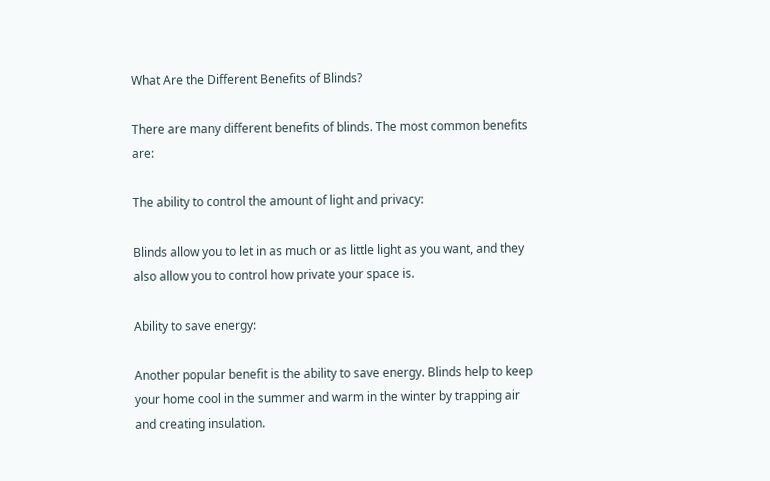What Are the Different Benefits of Blinds?

There are many different benefits of blinds. The most common benefits are:

The ability to control the amount of light and privacy:

Blinds allow you to let in as much or as little light as you want, and they also allow you to control how private your space is.

Ability to save energy:

Another popular benefit is the ability to save energy. Blinds help to keep your home cool in the summer and warm in the winter by trapping air and creating insulation.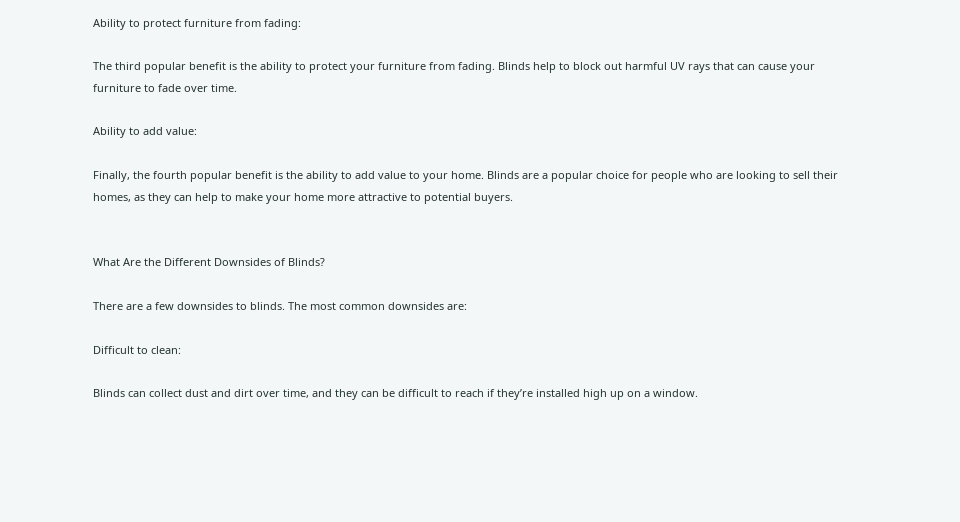Ability to protect furniture from fading:

The third popular benefit is the ability to protect your furniture from fading. Blinds help to block out harmful UV rays that can cause your furniture to fade over time.

Ability to add value:

Finally, the fourth popular benefit is the ability to add value to your home. Blinds are a popular choice for people who are looking to sell their homes, as they can help to make your home more attractive to potential buyers.


What Are the Different Downsides of Blinds?

There are a few downsides to blinds. The most common downsides are:

Difficult to clean:

Blinds can collect dust and dirt over time, and they can be difficult to reach if they’re installed high up on a window.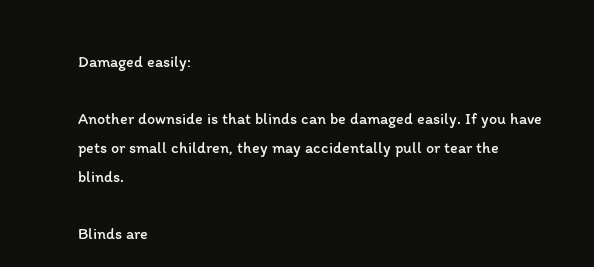Damaged easily:

Another downside is that blinds can be damaged easily. If you have pets or small children, they may accidentally pull or tear the blinds.

Blinds are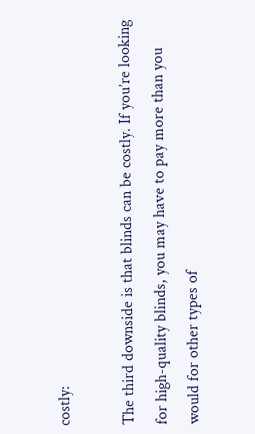costly:

The third downside is that blinds can be costly. If you’re looking for high-quality blinds, you may have to pay more than you would for other types of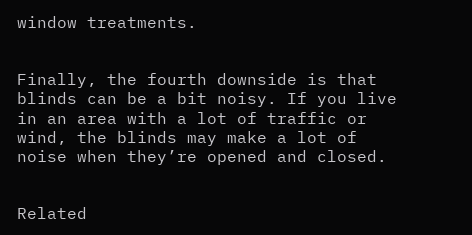window treatments.


Finally, the fourth downside is that blinds can be a bit noisy. If you live in an area with a lot of traffic or wind, the blinds may make a lot of noise when they’re opened and closed.


Related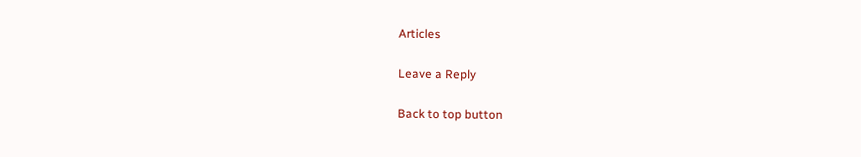Articles

Leave a Reply

Back to top button